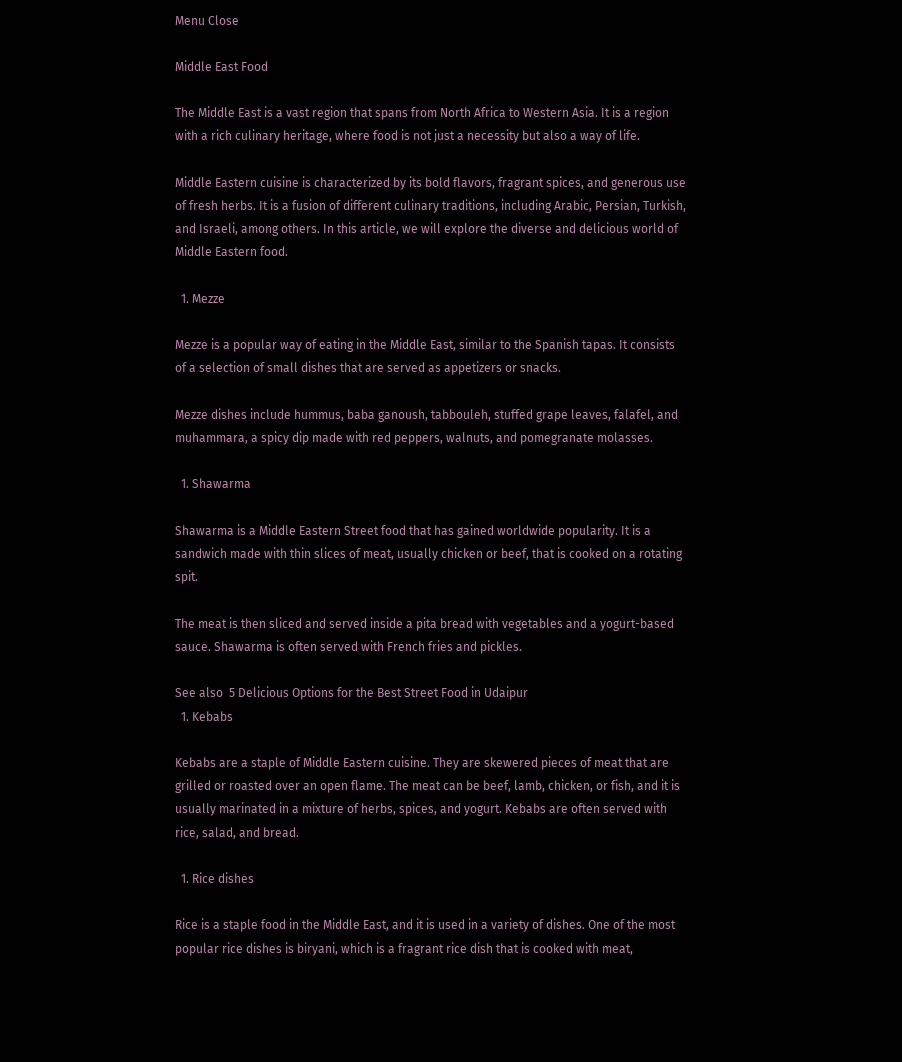Menu Close

Middle East Food

The Middle East is a vast region that spans from North Africa to Western Asia. It is a region with a rich culinary heritage, where food is not just a necessity but also a way of life.

Middle Eastern cuisine is characterized by its bold flavors, fragrant spices, and generous use of fresh herbs. It is a fusion of different culinary traditions, including Arabic, Persian, Turkish, and Israeli, among others. In this article, we will explore the diverse and delicious world of Middle Eastern food.

  1. Mezze

Mezze is a popular way of eating in the Middle East, similar to the Spanish tapas. It consists of a selection of small dishes that are served as appetizers or snacks.

Mezze dishes include hummus, baba ganoush, tabbouleh, stuffed grape leaves, falafel, and muhammara, a spicy dip made with red peppers, walnuts, and pomegranate molasses.

  1. Shawarma

Shawarma is a Middle Eastern Street food that has gained worldwide popularity. It is a sandwich made with thin slices of meat, usually chicken or beef, that is cooked on a rotating spit.

The meat is then sliced and served inside a pita bread with vegetables and a yogurt-based sauce. Shawarma is often served with French fries and pickles.

See also  5 Delicious Options for the Best Street Food in Udaipur
  1. Kebabs

Kebabs are a staple of Middle Eastern cuisine. They are skewered pieces of meat that are grilled or roasted over an open flame. The meat can be beef, lamb, chicken, or fish, and it is usually marinated in a mixture of herbs, spices, and yogurt. Kebabs are often served with rice, salad, and bread.

  1. Rice dishes

Rice is a staple food in the Middle East, and it is used in a variety of dishes. One of the most popular rice dishes is biryani, which is a fragrant rice dish that is cooked with meat,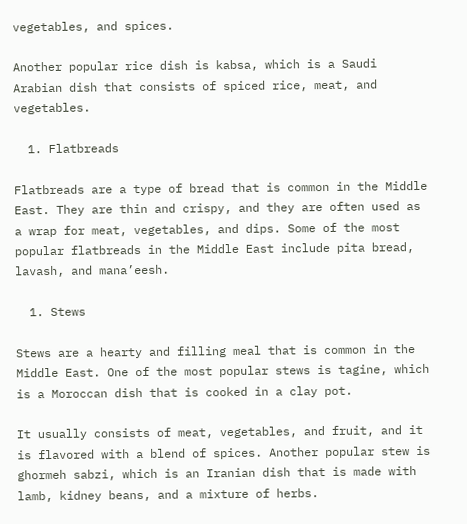vegetables, and spices.

Another popular rice dish is kabsa, which is a Saudi Arabian dish that consists of spiced rice, meat, and vegetables.

  1. Flatbreads

Flatbreads are a type of bread that is common in the Middle East. They are thin and crispy, and they are often used as a wrap for meat, vegetables, and dips. Some of the most popular flatbreads in the Middle East include pita bread, lavash, and mana’eesh.

  1. Stews

Stews are a hearty and filling meal that is common in the Middle East. One of the most popular stews is tagine, which is a Moroccan dish that is cooked in a clay pot.

It usually consists of meat, vegetables, and fruit, and it is flavored with a blend of spices. Another popular stew is ghormeh sabzi, which is an Iranian dish that is made with lamb, kidney beans, and a mixture of herbs.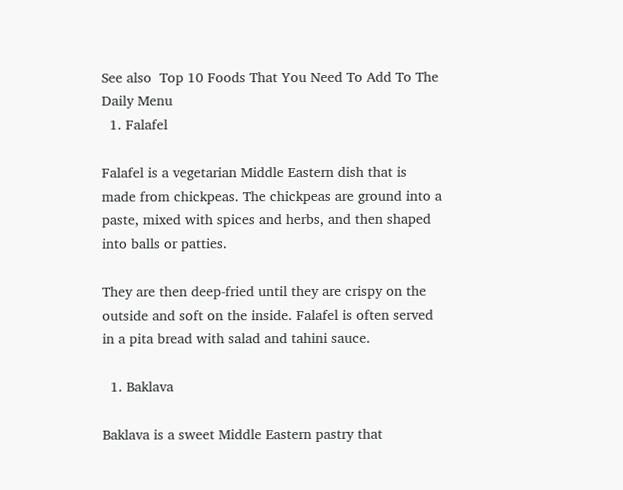See also  Top 10 Foods That You Need To Add To The Daily Menu
  1. Falafel

Falafel is a vegetarian Middle Eastern dish that is made from chickpeas. The chickpeas are ground into a paste, mixed with spices and herbs, and then shaped into balls or patties.

They are then deep-fried until they are crispy on the outside and soft on the inside. Falafel is often served in a pita bread with salad and tahini sauce.

  1. Baklava

Baklava is a sweet Middle Eastern pastry that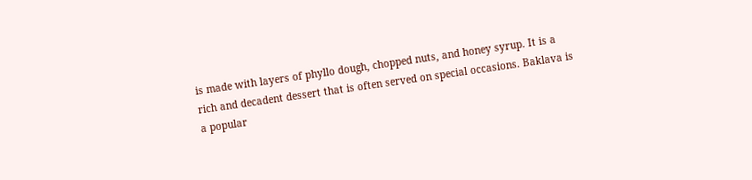is made with layers of phyllo dough, chopped nuts, and honey syrup. It is a rich and decadent dessert that is often served on special occasions. Baklava is a popular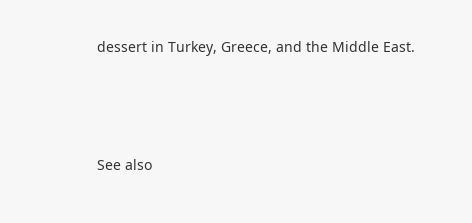dessert in Turkey, Greece, and the Middle East.



See also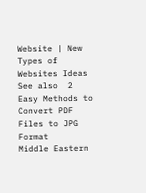Website | New Types of Websites Ideas
See also  2 Easy Methods to Convert PDF Files to JPG Format
Middle Eastern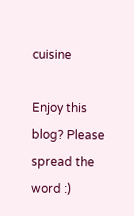cuisine

Enjoy this blog? Please spread the word :)